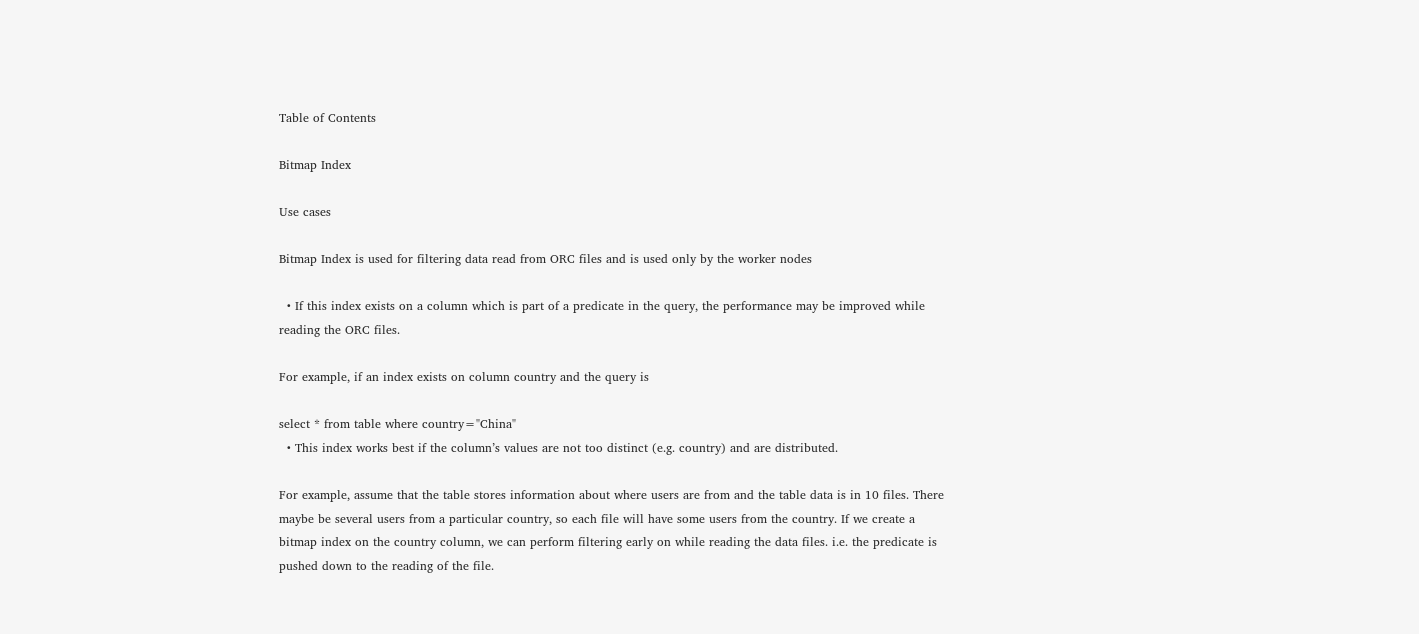Table of Contents

Bitmap Index

Use cases

Bitmap Index is used for filtering data read from ORC files and is used only by the worker nodes

  • If this index exists on a column which is part of a predicate in the query, the performance may be improved while reading the ORC files.

For example, if an index exists on column country and the query is

select * from table where country="China"
  • This index works best if the column’s values are not too distinct (e.g. country) and are distributed.

For example, assume that the table stores information about where users are from and the table data is in 10 files. There maybe be several users from a particular country, so each file will have some users from the country. If we create a bitmap index on the country column, we can perform filtering early on while reading the data files. i.e. the predicate is pushed down to the reading of the file.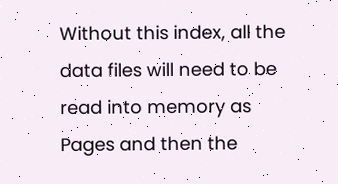Without this index, all the data files will need to be read into memory as Pages and then the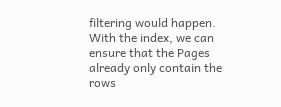filtering would happen. With the index, we can ensure that the Pages already only contain the rows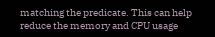matching the predicate. This can help reduce the memory and CPU usage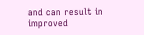and can result in improved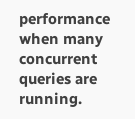performance when many concurrent queries are running.